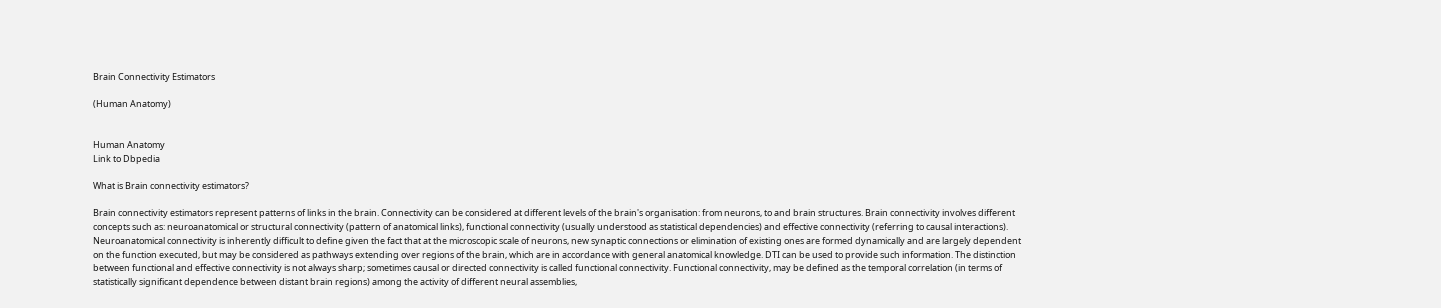Brain Connectivity Estimators

(Human Anatomy)


Human Anatomy
Link to Dbpedia

What is Brain connectivity estimators?

Brain connectivity estimators represent patterns of links in the brain. Connectivity can be considered at different levels of the brain's organisation: from neurons, to and brain structures. Brain connectivity involves different concepts such as: neuroanatomical or structural connectivity (pattern of anatomical links), functional connectivity (usually understood as statistical dependencies) and effective connectivity (referring to causal interactions). Neuroanatomical connectivity is inherently difficult to define given the fact that at the microscopic scale of neurons, new synaptic connections or elimination of existing ones are formed dynamically and are largely dependent on the function executed, but may be considered as pathways extending over regions of the brain, which are in accordance with general anatomical knowledge. DTI can be used to provide such information. The distinction between functional and effective connectivity is not always sharp; sometimes causal or directed connectivity is called functional connectivity. Functional connectivity, may be defined as the temporal correlation (in terms of statistically significant dependence between distant brain regions) among the activity of different neural assemblies,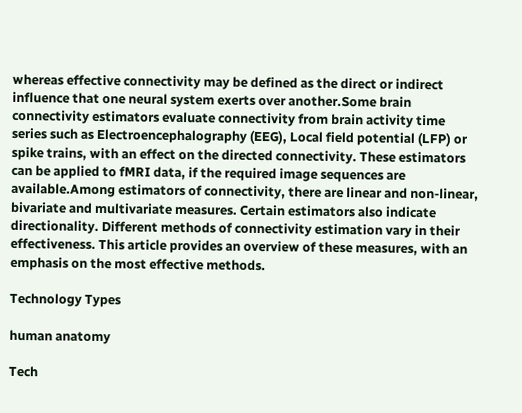whereas effective connectivity may be defined as the direct or indirect influence that one neural system exerts over another.Some brain connectivity estimators evaluate connectivity from brain activity time series such as Electroencephalography (EEG), Local field potential (LFP) or spike trains, with an effect on the directed connectivity. These estimators can be applied to fMRI data, if the required image sequences are available.Among estimators of connectivity, there are linear and non-linear, bivariate and multivariate measures. Certain estimators also indicate directionality. Different methods of connectivity estimation vary in their effectiveness. This article provides an overview of these measures, with an emphasis on the most effective methods.

Technology Types

human anatomy

Tech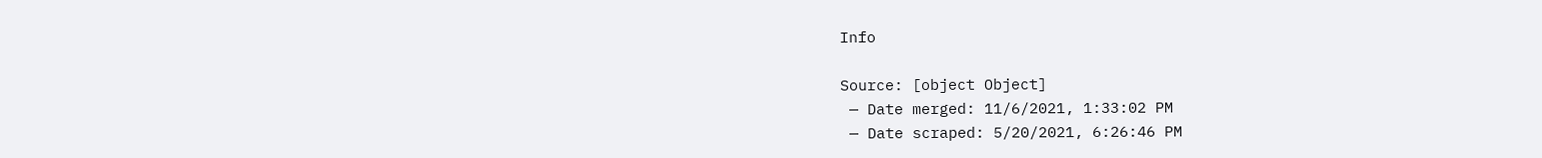Info

Source: [object Object]
 — Date merged: 11/6/2021, 1:33:02 PM
 — Date scraped: 5/20/2021, 6:26:46 PM